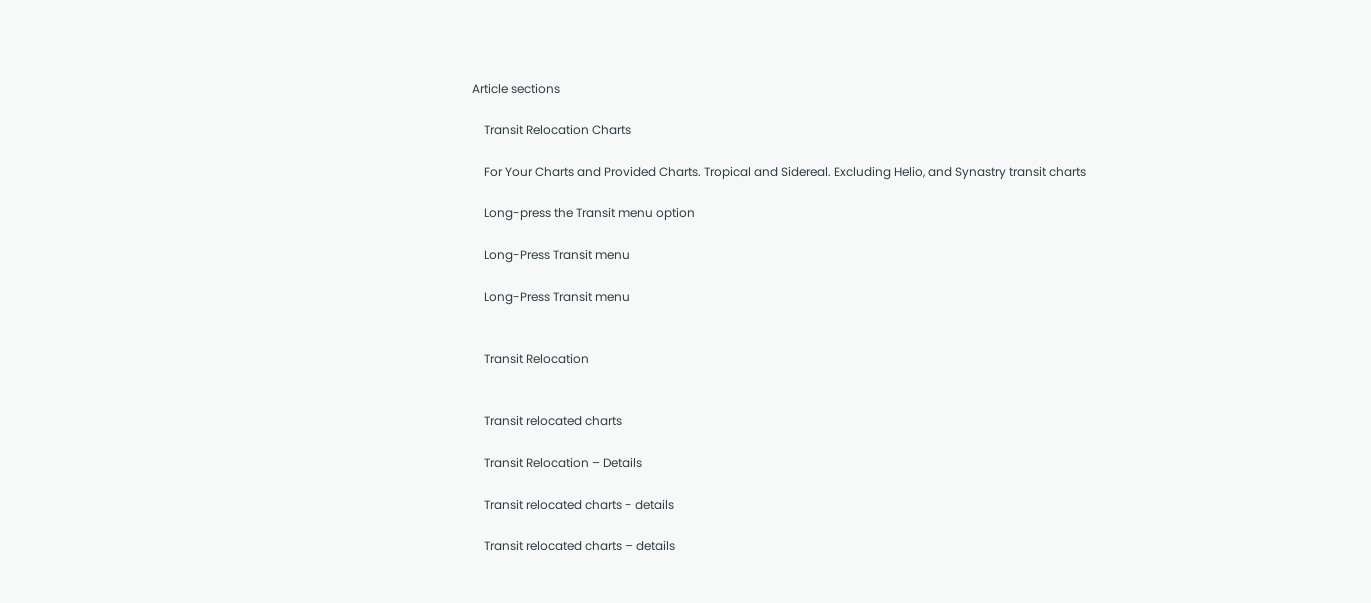Article sections

    Transit Relocation Charts

    For Your Charts and Provided Charts. Tropical and Sidereal. Excluding Helio, and Synastry transit charts

    Long-press the Transit menu option

    Long-Press Transit menu

    Long-Press Transit menu


    Transit Relocation


    Transit relocated charts

    Transit Relocation – Details

    Transit relocated charts - details

    Transit relocated charts – details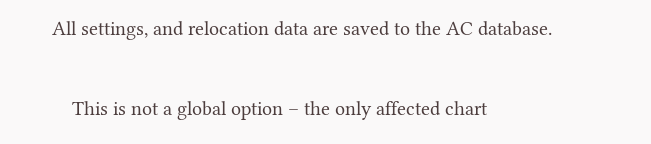All settings, and relocation data are saved to the AC database.

    This is not a global option – the only affected chart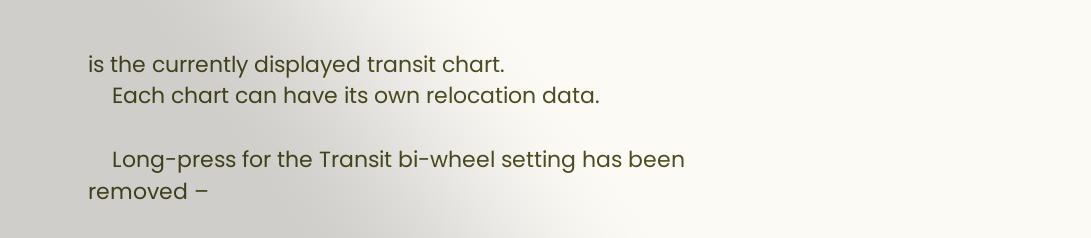is the currently displayed transit chart.
    Each chart can have its own relocation data.

    Long-press for the Transit bi-wheel setting has been removed –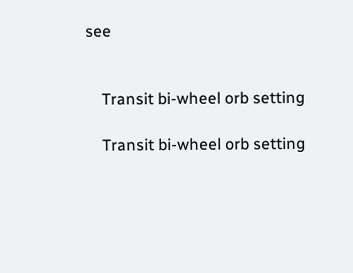see


    Transit bi-wheel orb setting

    Transit bi-wheel orb setting